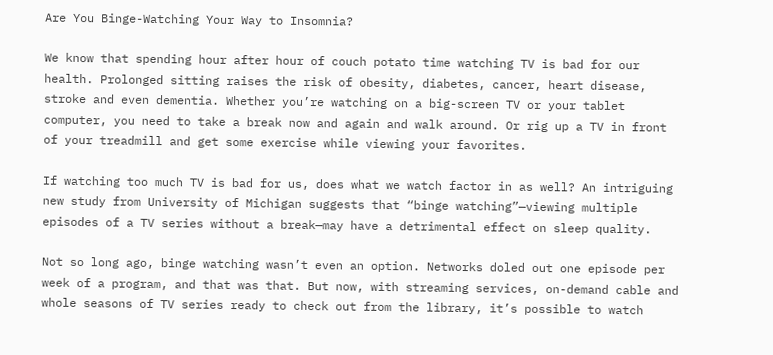Are You Binge-Watching Your Way to Insomnia?

We know that spending hour after hour of couch potato time watching TV is bad for our health. Prolonged sitting raises the risk of obesity, diabetes, cancer, heart disease, stroke and even dementia. Whether you’re watching on a big-screen TV or your tablet computer, you need to take a break now and again and walk around. Or rig up a TV in front of your treadmill and get some exercise while viewing your favorites.

If watching too much TV is bad for us, does what we watch factor in as well? An intriguing new study from University of Michigan suggests that “binge watching”—viewing multiple episodes of a TV series without a break—may have a detrimental effect on sleep quality.

Not so long ago, binge watching wasn’t even an option. Networks doled out one episode per week of a program, and that was that. But now, with streaming services, on-demand cable and whole seasons of TV series ready to check out from the library, it’s possible to watch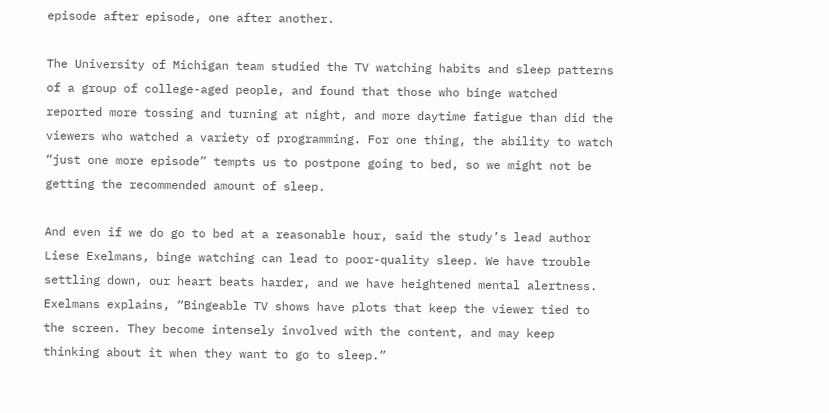episode after episode, one after another.

The University of Michigan team studied the TV watching habits and sleep patterns of a group of college-aged people, and found that those who binge watched reported more tossing and turning at night, and more daytime fatigue than did the viewers who watched a variety of programming. For one thing, the ability to watch “just one more episode” tempts us to postpone going to bed, so we might not be getting the recommended amount of sleep.

And even if we do go to bed at a reasonable hour, said the study’s lead author Liese Exelmans, binge watching can lead to poor-quality sleep. We have trouble settling down, our heart beats harder, and we have heightened mental alertness. Exelmans explains, “Bingeable TV shows have plots that keep the viewer tied to the screen. They become intensely involved with the content, and may keep thinking about it when they want to go to sleep.”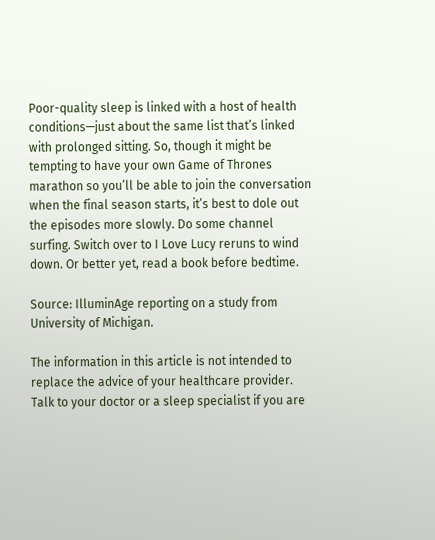Poor-quality sleep is linked with a host of health conditions—just about the same list that’s linked with prolonged sitting. So, though it might be tempting to have your own Game of Thrones marathon so you’ll be able to join the conversation when the final season starts, it’s best to dole out the episodes more slowly. Do some channel surfing. Switch over to I Love Lucy reruns to wind down. Or better yet, read a book before bedtime.

Source: IlluminAge reporting on a study from University of Michigan.

The information in this article is not intended to replace the advice of your healthcare provider. Talk to your doctor or a sleep specialist if you are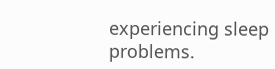experiencing sleep problems.